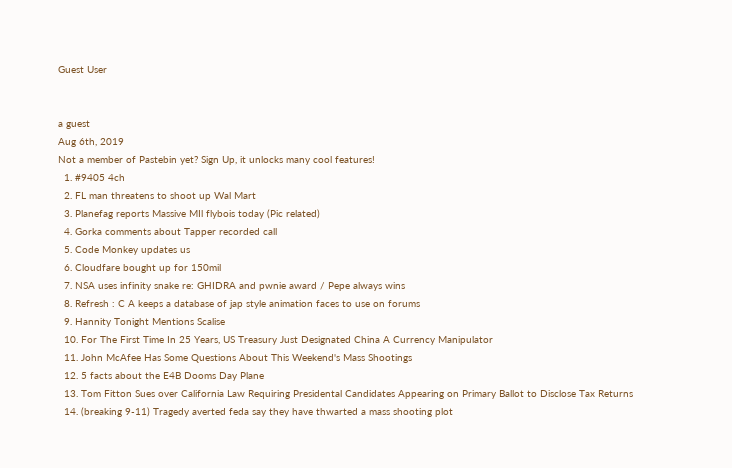Guest User


a guest
Aug 6th, 2019
Not a member of Pastebin yet? Sign Up, it unlocks many cool features!
  1. #9405 4ch
  2. FL man threatens to shoot up Wal Mart
  3. Planefag reports Massive MIl flybois today (Pic related)
  4. Gorka comments about Tapper recorded call
  5. Code Monkey updates us
  6. Cloudfare bought up for 150mil
  7. NSA uses infinity snake re: GHIDRA and pwnie award / Pepe always wins
  8. Refresh : C A keeps a database of jap style animation faces to use on forums
  9. Hannity Tonight Mentions Scalise
  10. For The First Time In 25 Years, US Treasury Just Designated China A Currency Manipulator
  11. John McAfee Has Some Questions About This Weekend's Mass Shootings
  12. 5 facts about the E4B Dooms Day Plane
  13. Tom Fitton Sues over California Law Requiring Presidental Candidates Appearing on Primary Ballot to Disclose Tax Returns
  14. (breaking 9-11) Tragedy averted feda say they have thwarted a mass shooting plot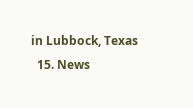in Lubbock, Texas
  15. News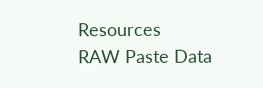Resources
RAW Paste Data